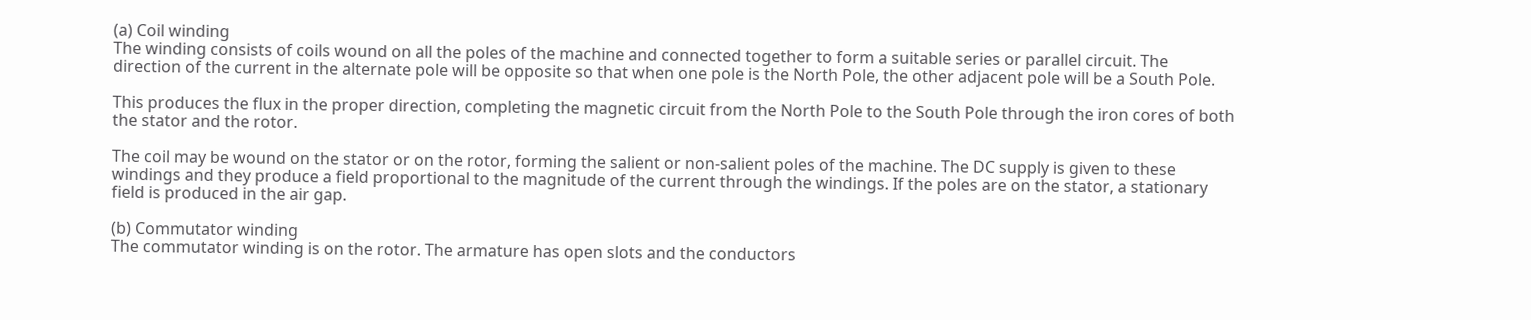(a) Coil winding
The winding consists of coils wound on all the poles of the machine and connected together to form a suitable series or parallel circuit. The direction of the current in the alternate pole will be opposite so that when one pole is the North Pole, the other adjacent pole will be a South Pole.

This produces the flux in the proper direction, completing the magnetic circuit from the North Pole to the South Pole through the iron cores of both the stator and the rotor.

The coil may be wound on the stator or on the rotor, forming the salient or non-salient poles of the machine. The DC supply is given to these windings and they produce a field proportional to the magnitude of the current through the windings. If the poles are on the stator, a stationary field is produced in the air gap.

(b) Commutator winding
The commutator winding is on the rotor. The armature has open slots and the conductors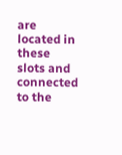are located in these slots and connected to the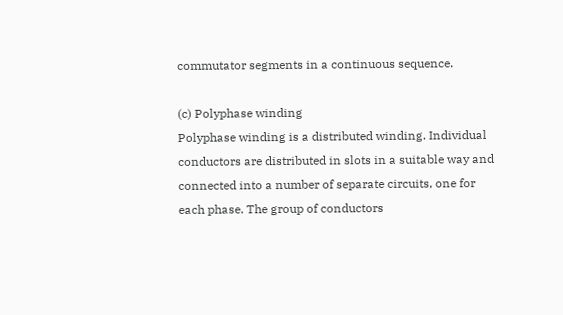commutator segments in a continuous sequence.

(c) Polyphase winding
Polyphase winding is a distributed winding. Individual conductors are distributed in slots in a suitable way and connected into a number of separate circuits, one for each phase. The group of conductors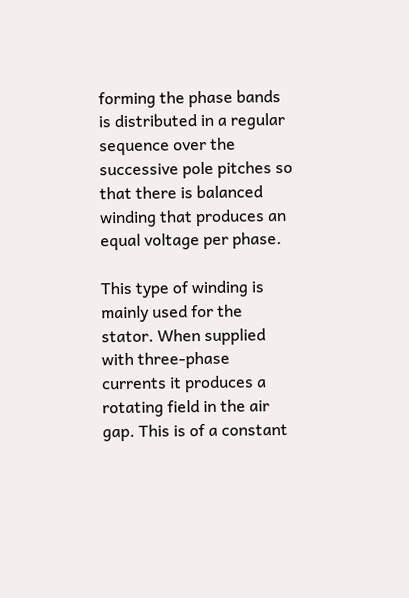forming the phase bands is distributed in a regular sequence over the successive pole pitches so that there is balanced winding that produces an equal voltage per phase.

This type of winding is mainly used for the stator. When supplied with three-phase currents it produces a rotating field in the air gap. This is of a constant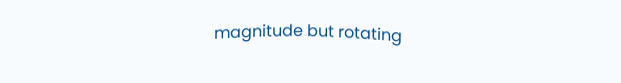magnitude but rotating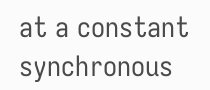at a constant synchronous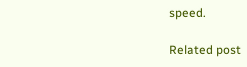speed.

Related post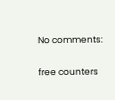No comments:

free counters